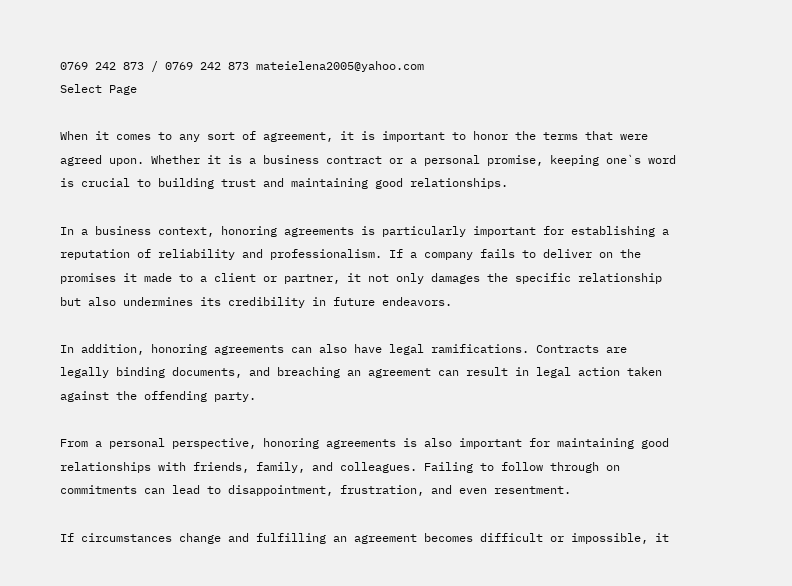0769 242 873 / 0769 242 873 mateielena2005@yahoo.com
Select Page

When it comes to any sort of agreement, it is important to honor the terms that were agreed upon. Whether it is a business contract or a personal promise, keeping one`s word is crucial to building trust and maintaining good relationships.

In a business context, honoring agreements is particularly important for establishing a reputation of reliability and professionalism. If a company fails to deliver on the promises it made to a client or partner, it not only damages the specific relationship but also undermines its credibility in future endeavors.

In addition, honoring agreements can also have legal ramifications. Contracts are legally binding documents, and breaching an agreement can result in legal action taken against the offending party.

From a personal perspective, honoring agreements is also important for maintaining good relationships with friends, family, and colleagues. Failing to follow through on commitments can lead to disappointment, frustration, and even resentment.

If circumstances change and fulfilling an agreement becomes difficult or impossible, it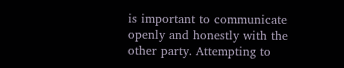is important to communicate openly and honestly with the other party. Attempting to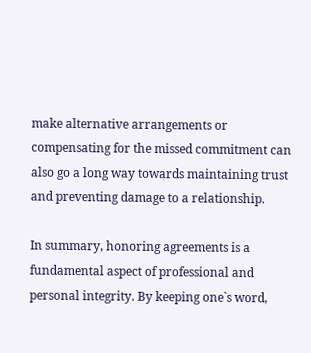make alternative arrangements or compensating for the missed commitment can also go a long way towards maintaining trust and preventing damage to a relationship.

In summary, honoring agreements is a fundamental aspect of professional and personal integrity. By keeping one`s word,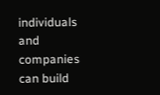individuals and companies can build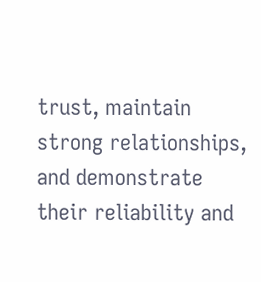trust, maintain strong relationships, and demonstrate their reliability and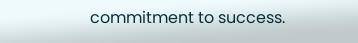commitment to success.